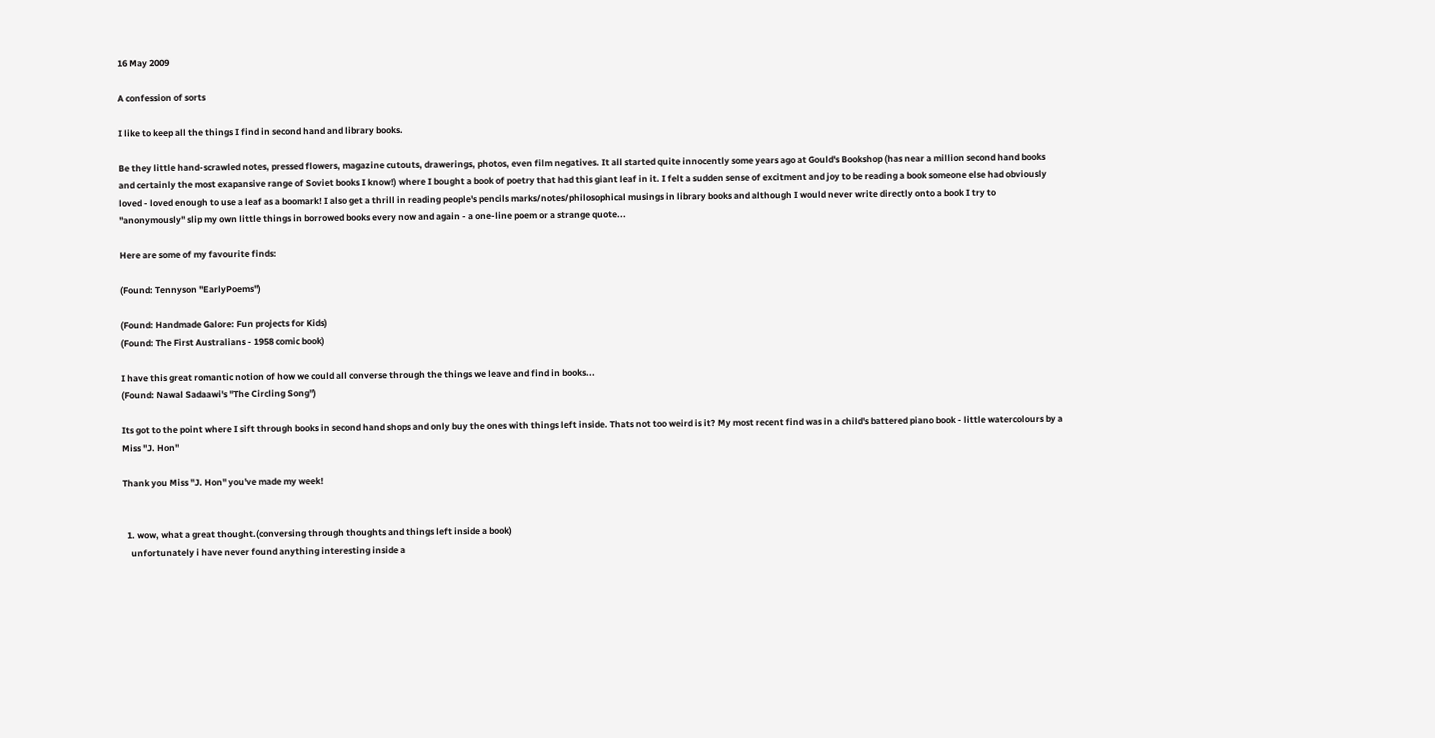16 May 2009

A confession of sorts

I like to keep all the things I find in second hand and library books.

Be they little hand-scrawled notes, pressed flowers, magazine cutouts, drawerings, photos, even film negatives. It all started quite innocently some years ago at Gould's Bookshop (has near a million second hand books and certainly the most exapansive range of Soviet books I know!) where I bought a book of poetry that had this giant leaf in it. I felt a sudden sense of excitment and joy to be reading a book someone else had obviously loved - loved enough to use a leaf as a boomark! I also get a thrill in reading people's pencils marks/notes/philosophical musings in library books and although I would never write directly onto a book I try to "anonymously" slip my own little things in borrowed books every now and again - a one-line poem or a strange quote...

Here are some of my favourite finds:

(Found: Tennyson "EarlyPoems")

(Found: Handmade Galore: Fun projects for Kids)
(Found: The First Australians - 1958 comic book)

I have this great romantic notion of how we could all converse through the things we leave and find in books...
(Found: Nawal Sadaawi's "The Circling Song")

Its got to the point where I sift through books in second hand shops and only buy the ones with things left inside. Thats not too weird is it? My most recent find was in a child's battered piano book - little watercolours by a Miss "J. Hon"

Thank you Miss "J. Hon" you've made my week!


  1. wow, what a great thought.(conversing through thoughts and things left inside a book)
    unfortunately i have never found anything interesting inside a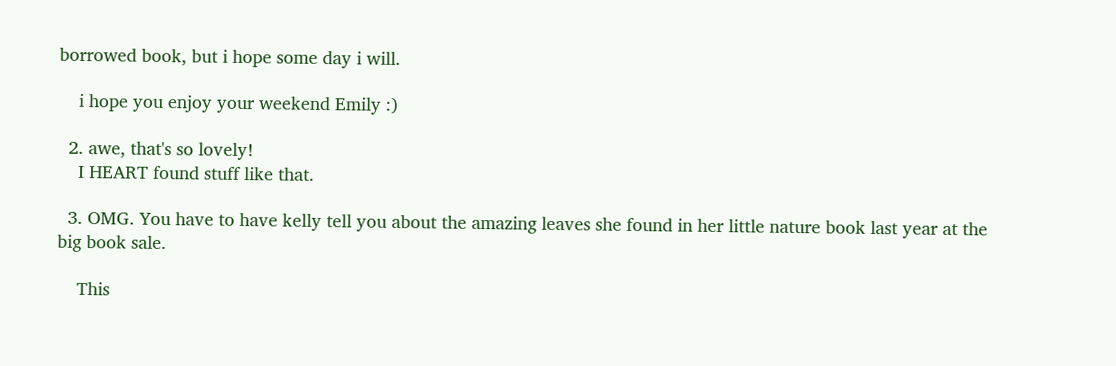borrowed book, but i hope some day i will.

    i hope you enjoy your weekend Emily :)

  2. awe, that's so lovely!
    I HEART found stuff like that.

  3. OMG. You have to have kelly tell you about the amazing leaves she found in her little nature book last year at the big book sale.

    This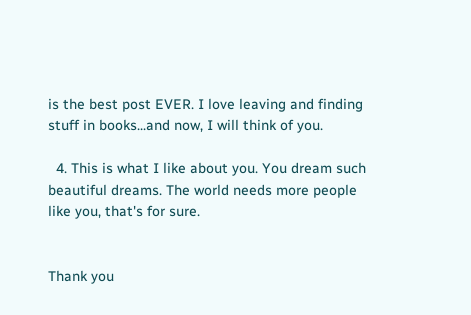is the best post EVER. I love leaving and finding stuff in books...and now, I will think of you.

  4. This is what I like about you. You dream such beautiful dreams. The world needs more people like you, that's for sure.


Thank you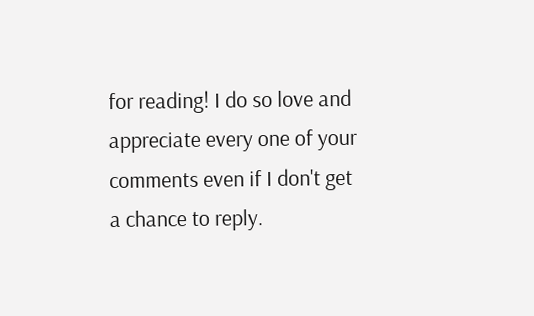for reading! I do so love and appreciate every one of your comments even if I don't get a chance to reply.